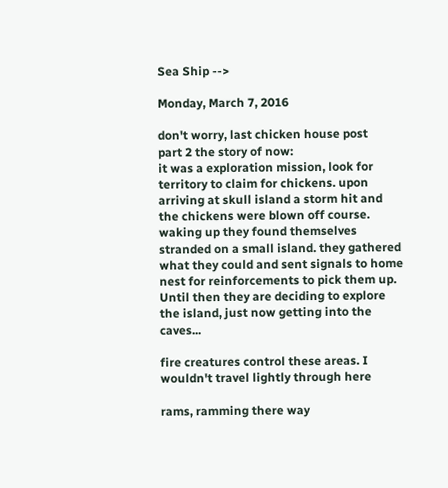Sea Ship -->

Monday, March 7, 2016

don't worry, last chicken house post
part 2 the story of now:
it was a exploration mission, look for territory to claim for chickens. upon arriving at skull island a storm hit and the chickens were blown off course. waking up they found themselves stranded on a small island. they gathered what they could and sent signals to home nest for reinforcements to pick them up. Until then they are deciding to explore the island, just now getting into the caves...

fire creatures control these areas. I wouldn't travel lightly through here

rams, ramming there way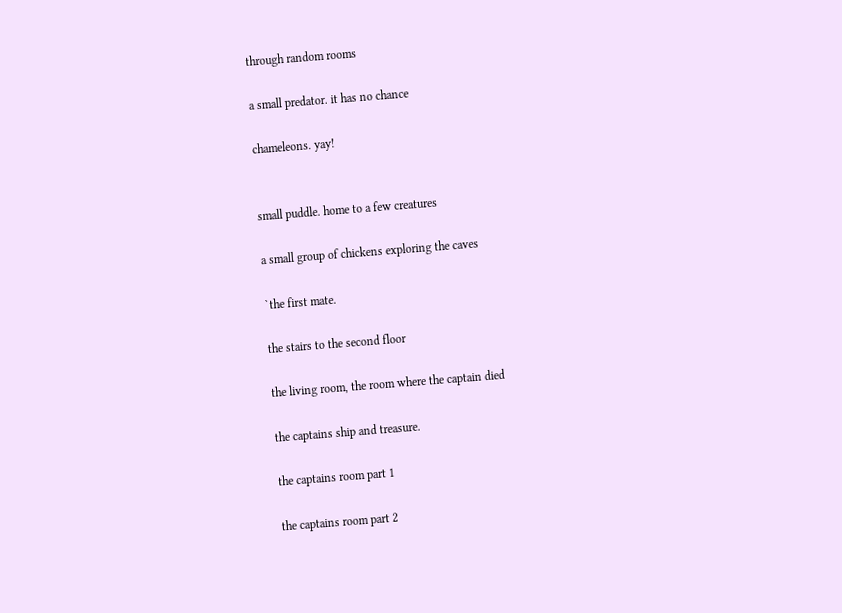through random rooms

a small predator. it has no chance

chameleons. yay!


small puddle. home to a few creatures

a small group of chickens exploring the caves

`the first mate.

the stairs to the second floor

the living room, the room where the captain died

the captains ship and treasure.

the captains room part 1

the captains room part 2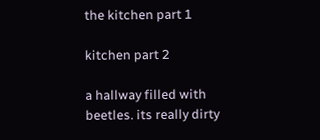the kitchen part 1

kitchen part 2

a hallway filled with beetles. its really dirty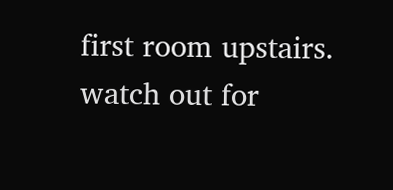first room upstairs. watch out for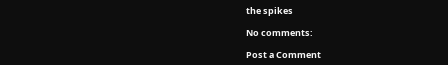the spikes

No comments:

Post a Comment